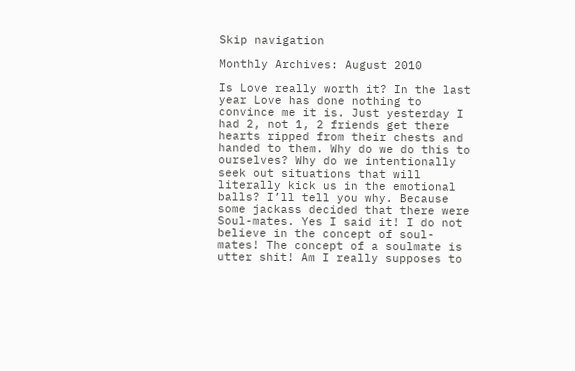Skip navigation

Monthly Archives: August 2010

Is Love really worth it? In the last year Love has done nothing to convince me it is. Just yesterday I had 2, not 1, 2 friends get there hearts ripped from their chests and handed to them. Why do we do this to ourselves? Why do we intentionally seek out situations that will literally kick us in the emotional balls? I’ll tell you why. Because some jackass decided that there were Soul-mates. Yes I said it! I do not believe in the concept of soul-mates! The concept of a soulmate is utter shit! Am I really supposes to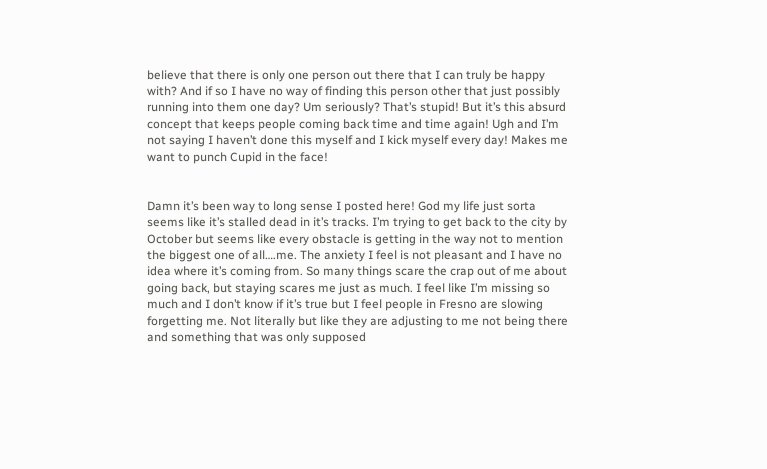believe that there is only one person out there that I can truly be happy with? And if so I have no way of finding this person other that just possibly running into them one day? Um seriously? That’s stupid! But it’s this absurd concept that keeps people coming back time and time again! Ugh and I’m not saying I haven’t done this myself and I kick myself every day! Makes me want to punch Cupid in the face!


Damn it’s been way to long sense I posted here! God my life just sorta seems like it’s stalled dead in it’s tracks. I’m trying to get back to the city by October but seems like every obstacle is getting in the way not to mention the biggest one of all….me. The anxiety I feel is not pleasant and I have no idea where it’s coming from. So many things scare the crap out of me about going back, but staying scares me just as much. I feel like I’m missing so much and I don’t know if it’s true but I feel people in Fresno are slowing forgetting me. Not literally but like they are adjusting to me not being there and something that was only supposed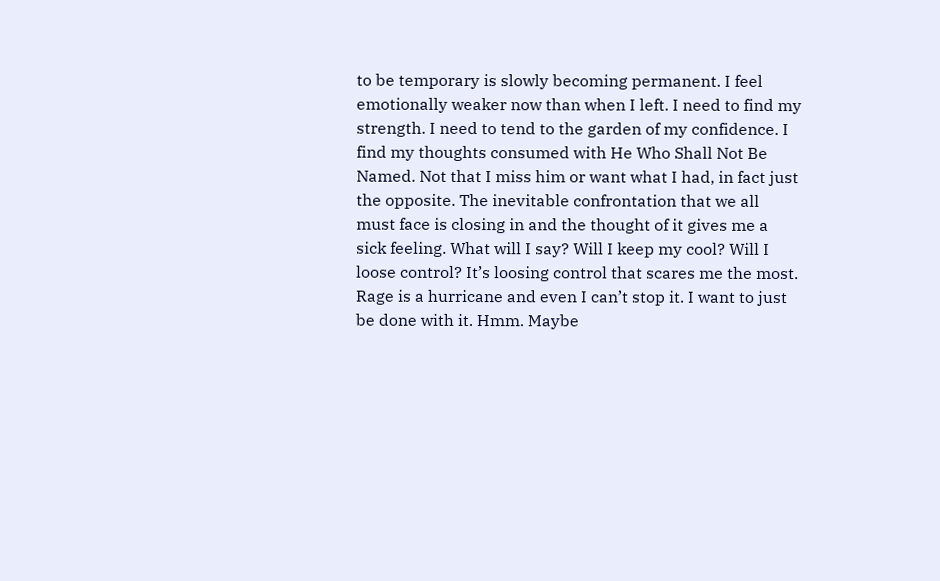to be temporary is slowly becoming permanent. I feel emotionally weaker now than when I left. I need to find my strength. I need to tend to the garden of my confidence. I find my thoughts consumed with He Who Shall Not Be Named. Not that I miss him or want what I had, in fact just the opposite. The inevitable confrontation that we all must face is closing in and the thought of it gives me a sick feeling. What will I say? Will I keep my cool? Will I loose control? It’s loosing control that scares me the most. Rage is a hurricane and even I can’t stop it. I want to just be done with it. Hmm. Maybe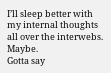I’ll sleep better with my internal thoughts all over the interwebs. Maybe.
Gotta say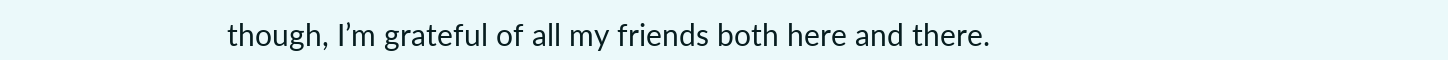though, I’m grateful of all my friends both here and there.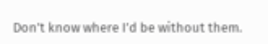Don’t know where I’d be without them.